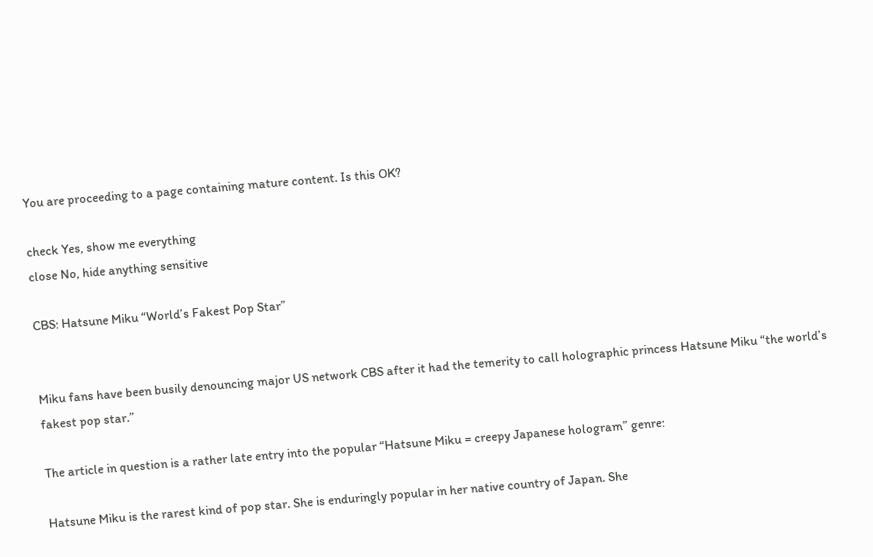You are proceeding to a page containing mature content. Is this OK?

check Yes, show me everything
close No, hide anything sensitive

CBS: Hatsune Miku “World’s Fakest Pop Star”


Miku fans have been busily denouncing major US network CBS after it had the temerity to call holographic princess Hatsune Miku “the world’s fakest pop star.”

The article in question is a rather late entry into the popular “Hatsune Miku = creepy Japanese hologram” genre:

Hatsune Miku is the rarest kind of pop star. She is enduringly popular in her native country of Japan. She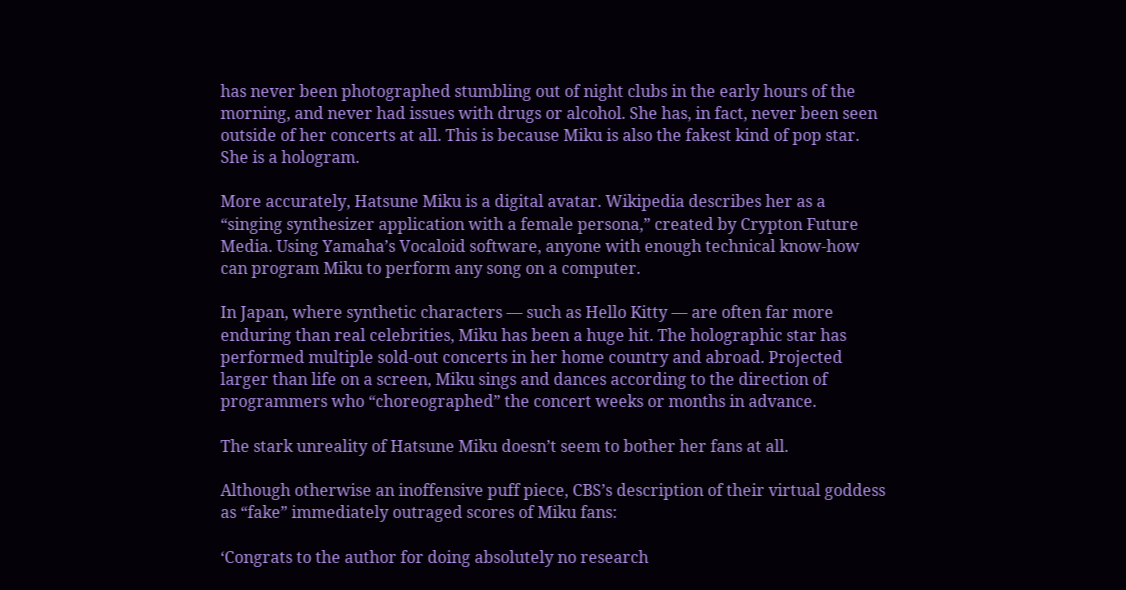has never been photographed stumbling out of night clubs in the early hours of the morning, and never had issues with drugs or alcohol. She has, in fact, never been seen outside of her concerts at all. This is because Miku is also the fakest kind of pop star. She is a hologram.

More accurately, Hatsune Miku is a digital avatar. Wikipedia describes her as a “singing synthesizer application with a female persona,” created by Crypton Future Media. Using Yamaha’s Vocaloid software, anyone with enough technical know-how can program Miku to perform any song on a computer.

In Japan, where synthetic characters — such as Hello Kitty — are often far more enduring than real celebrities, Miku has been a huge hit. The holographic star has performed multiple sold-out concerts in her home country and abroad. Projected larger than life on a screen, Miku sings and dances according to the direction of programmers who “choreographed” the concert weeks or months in advance.

The stark unreality of Hatsune Miku doesn’t seem to bother her fans at all.

Although otherwise an inoffensive puff piece, CBS’s description of their virtual goddess as “fake” immediately outraged scores of Miku fans:

‘Congrats to the author for doing absolutely no research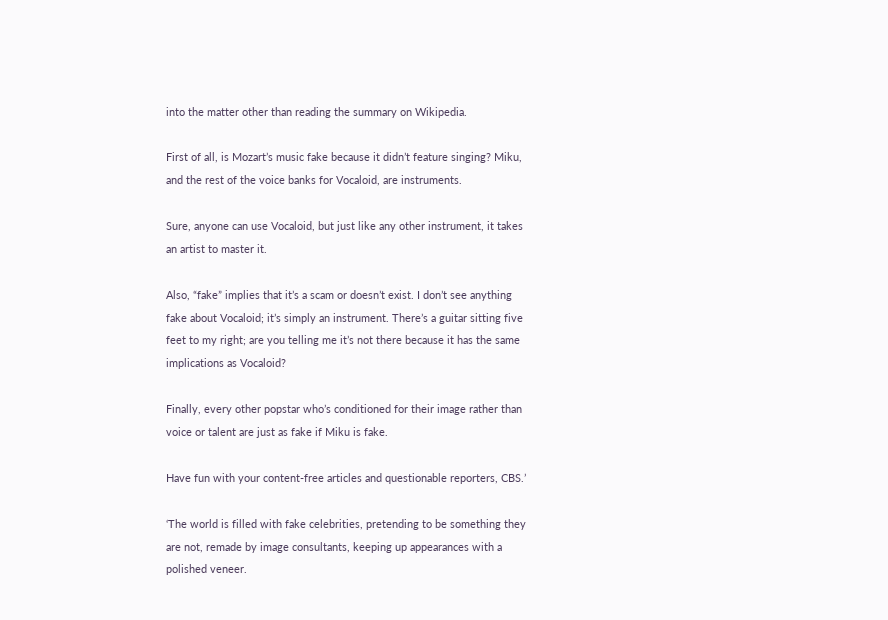into the matter other than reading the summary on Wikipedia.

First of all, is Mozart’s music fake because it didn’t feature singing? Miku, and the rest of the voice banks for Vocaloid, are instruments.

Sure, anyone can use Vocaloid, but just like any other instrument, it takes an artist to master it.

Also, “fake” implies that it’s a scam or doesn’t exist. I don’t see anything fake about Vocaloid; it’s simply an instrument. There’s a guitar sitting five feet to my right; are you telling me it’s not there because it has the same implications as Vocaloid?

Finally, every other popstar who’s conditioned for their image rather than voice or talent are just as fake if Miku is fake.

Have fun with your content-free articles and questionable reporters, CBS.’

‘The world is filled with fake celebrities, pretending to be something they are not, remade by image consultants, keeping up appearances with a polished veneer.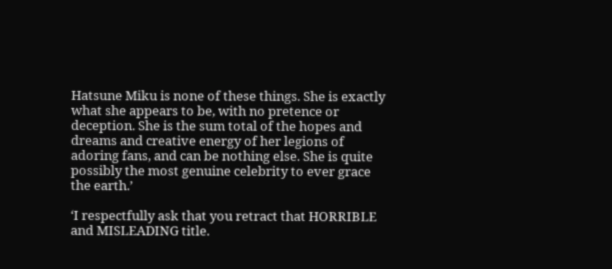Hatsune Miku is none of these things. She is exactly what she appears to be, with no pretence or deception. She is the sum total of the hopes and dreams and creative energy of her legions of adoring fans, and can be nothing else. She is quite possibly the most genuine celebrity to ever grace the earth.’

‘I respectfully ask that you retract that HORRIBLE and MISLEADING title.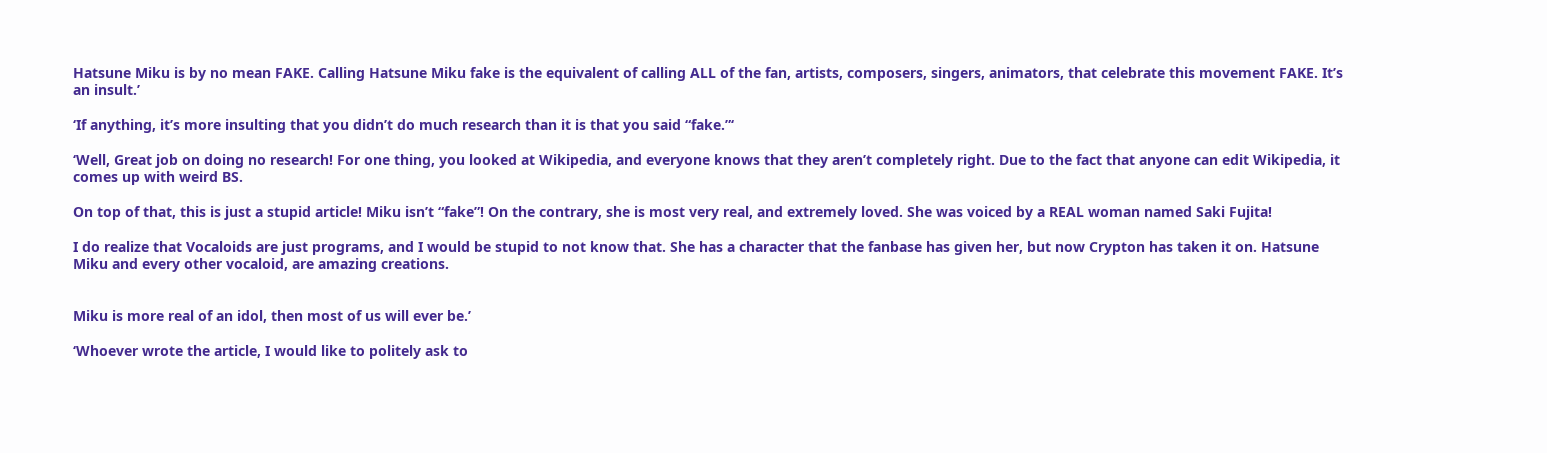Hatsune Miku is by no mean FAKE. Calling Hatsune Miku fake is the equivalent of calling ALL of the fan, artists, composers, singers, animators, that celebrate this movement FAKE. It’s an insult.’

‘If anything, it’s more insulting that you didn’t do much research than it is that you said “fake.”‘

‘Well, Great job on doing no research! For one thing, you looked at Wikipedia, and everyone knows that they aren’t completely right. Due to the fact that anyone can edit Wikipedia, it comes up with weird BS.

On top of that, this is just a stupid article! Miku isn’t “fake”! On the contrary, she is most very real, and extremely loved. She was voiced by a REAL woman named Saki Fujita!

I do realize that Vocaloids are just programs, and I would be stupid to not know that. She has a character that the fanbase has given her, but now Crypton has taken it on. Hatsune Miku and every other vocaloid, are amazing creations.


Miku is more real of an idol, then most of us will ever be.’

‘Whoever wrote the article, I would like to politely ask to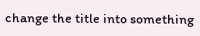change the title into something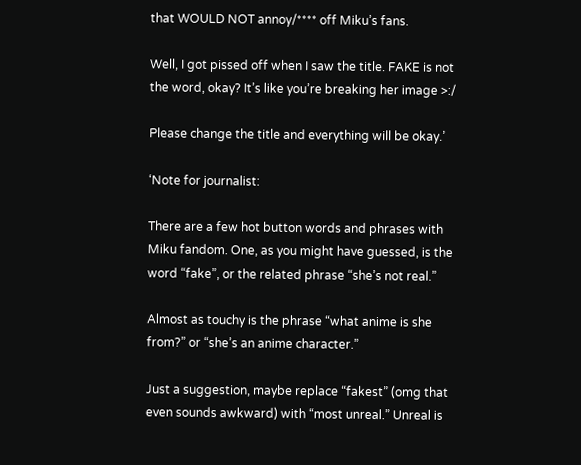that WOULD NOT annoy/**** off Miku’s fans.

Well, I got pissed off when I saw the title. FAKE is not the word, okay? It’s like you’re breaking her image >:/

Please change the title and everything will be okay.’

‘Note for journalist:

There are a few hot button words and phrases with Miku fandom. One, as you might have guessed, is the word “fake”, or the related phrase “she’s not real.”

Almost as touchy is the phrase “what anime is she from?” or “she’s an anime character.”

Just a suggestion, maybe replace “fakest” (omg that even sounds awkward) with “most unreal.” Unreal is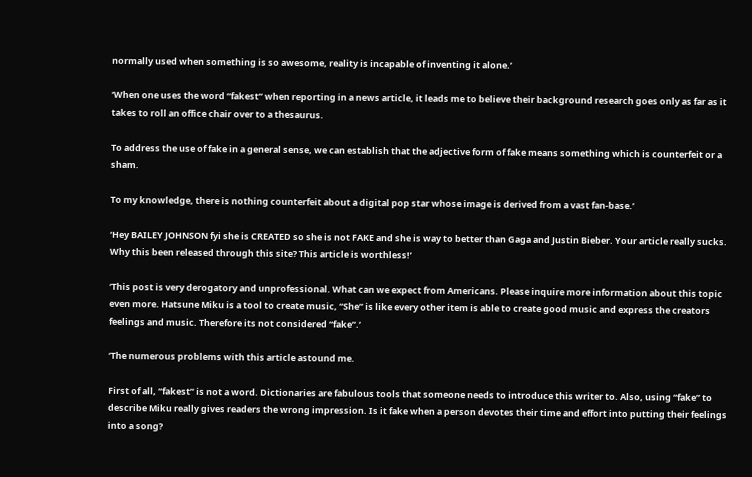normally used when something is so awesome, reality is incapable of inventing it alone.’

‘When one uses the word “fakest” when reporting in a news article, it leads me to believe their background research goes only as far as it takes to roll an office chair over to a thesaurus.

To address the use of fake in a general sense, we can establish that the adjective form of fake means something which is counterfeit or a sham.

To my knowledge, there is nothing counterfeit about a digital pop star whose image is derived from a vast fan-base.’

‘Hey BAILEY JOHNSON fyi she is CREATED so she is not FAKE and she is way to better than Gaga and Justin Bieber. Your article really sucks. Why this been released through this site? This article is worthless!’

‘This post is very derogatory and unprofessional. What can we expect from Americans. Please inquire more information about this topic even more. Hatsune Miku is a tool to create music, “She” is like every other item is able to create good music and express the creators feelings and music. Therefore its not considered “fake”.’

‘The numerous problems with this article astound me.

First of all, “fakest” is not a word. Dictionaries are fabulous tools that someone needs to introduce this writer to. Also, using “fake” to describe Miku really gives readers the wrong impression. Is it fake when a person devotes their time and effort into putting their feelings into a song?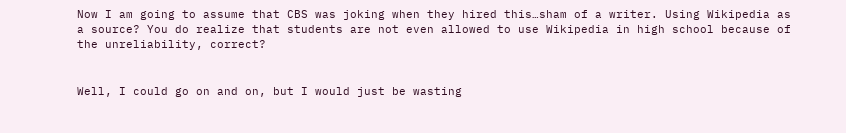Now I am going to assume that CBS was joking when they hired this…sham of a writer. Using Wikipedia as a source? You do realize that students are not even allowed to use Wikipedia in high school because of the unreliability, correct?


Well, I could go on and on, but I would just be wasting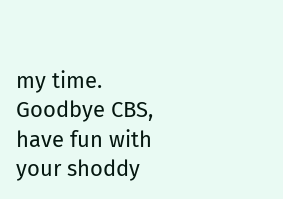my time. Goodbye CBS, have fun with your shoddy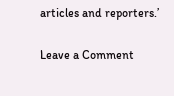articles and reporters.’

Leave a Comment